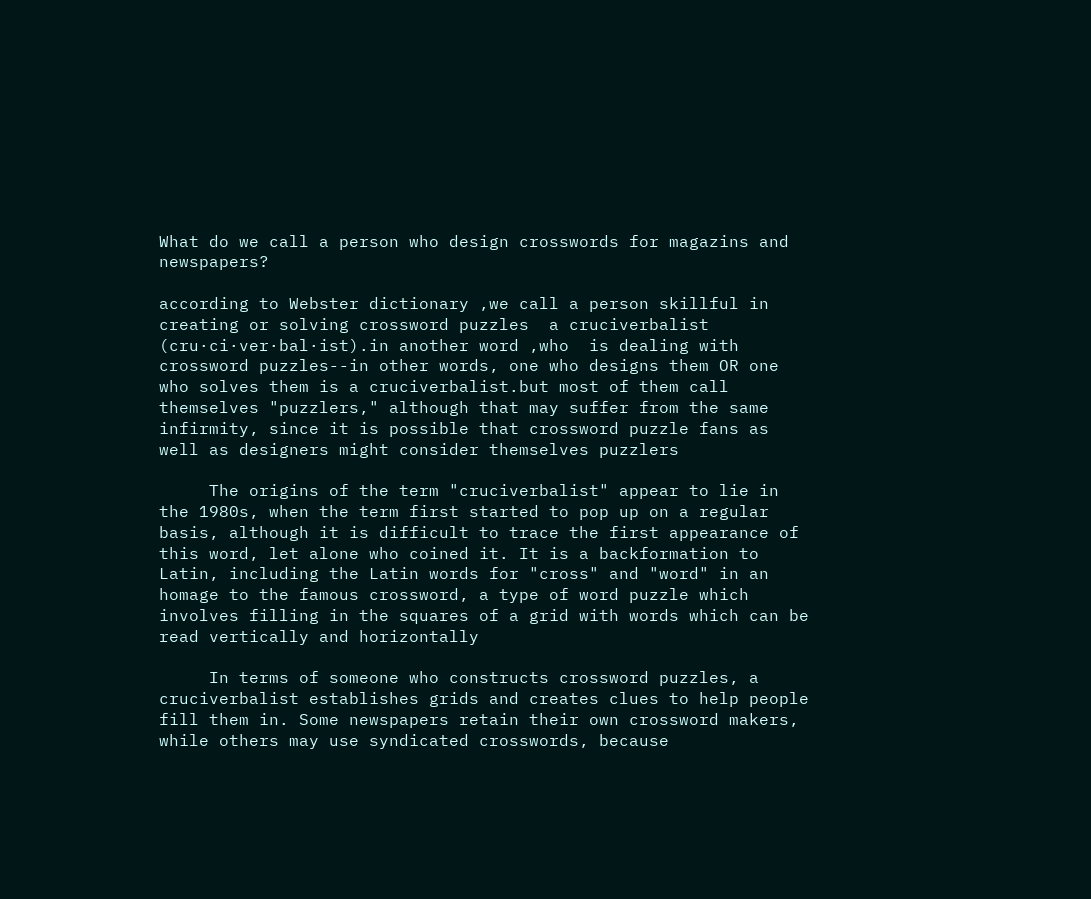What do we call a person who design crosswords for magazins and newspapers?

according to Webster dictionary ,we call a person skillful in creating or solving crossword puzzles  a cruciverbalist (cru·ci·ver·bal·ist).in another word ,who  is dealing with crossword puzzles--in other words, one who designs them OR one who solves them is a cruciverbalist.but most of them call themselves "puzzlers," although that may suffer from the same infirmity, since it is possible that crossword puzzle fans as well as designers might consider themselves puzzlers

     The origins of the term "cruciverbalist" appear to lie in the 1980s, when the term first started to pop up on a regular basis, although it is difficult to trace the first appearance of this word, let alone who coined it. It is a backformation to Latin, including the Latin words for "cross" and "word" in an homage to the famous crossword, a type of word puzzle which involves filling in the squares of a grid with words which can be read vertically and horizontally

     In terms of someone who constructs crossword puzzles, a cruciverbalist establishes grids and creates clues to help people fill them in. Some newspapers retain their own crossword makers, while others may use syndicated crosswords, because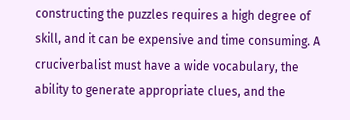constructing the puzzles requires a high degree of skill, and it can be expensive and time consuming. A cruciverbalist must have a wide vocabulary, the ability to generate appropriate clues, and the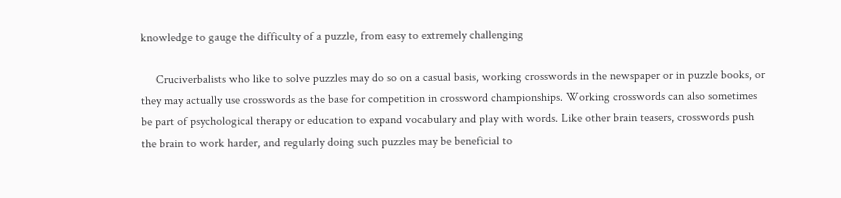knowledge to gauge the difficulty of a puzzle, from easy to extremely challenging

     Cruciverbalists who like to solve puzzles may do so on a casual basis, working crosswords in the newspaper or in puzzle books, or they may actually use crosswords as the base for competition in crossword championships. Working crosswords can also sometimes be part of psychological therapy or education to expand vocabulary and play with words. Like other brain teasers, crosswords push the brain to work harder, and regularly doing such puzzles may be beneficial to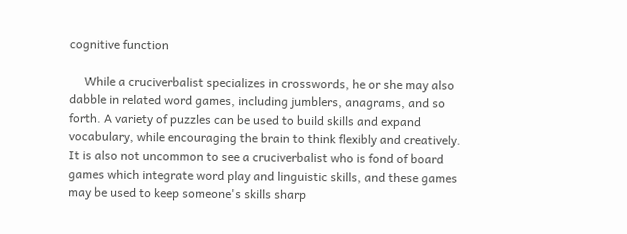cognitive function

     While a cruciverbalist specializes in crosswords, he or she may also dabble in related word games, including jumblers, anagrams, and so forth. A variety of puzzles can be used to build skills and expand vocabulary, while encouraging the brain to think flexibly and creatively. It is also not uncommon to see a cruciverbalist who is fond of board games which integrate word play and linguistic skills, and these games may be used to keep someone's skills sharp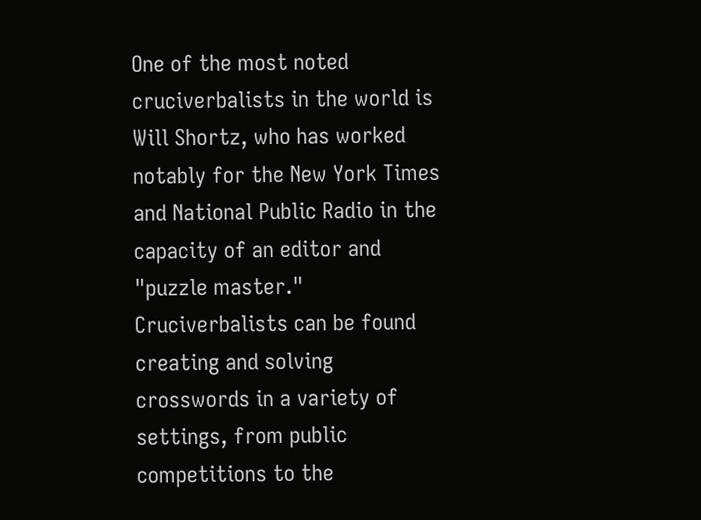One of the most noted cruciverbalists in the world is Will Shortz, who has worked notably for the New York Times and National Public Radio in the capacity of an editor and "puzzle master." Cruciverbalists can be found creating and solving crosswords in a variety of settings, from public competitions to the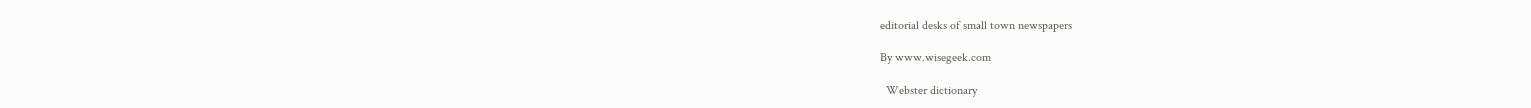editorial desks of small town newspapers

By www.wisegeek.com

  Webster dictionary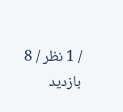/ 1 نظر / 8 بازدید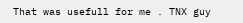That was usefull for me . TNX guy